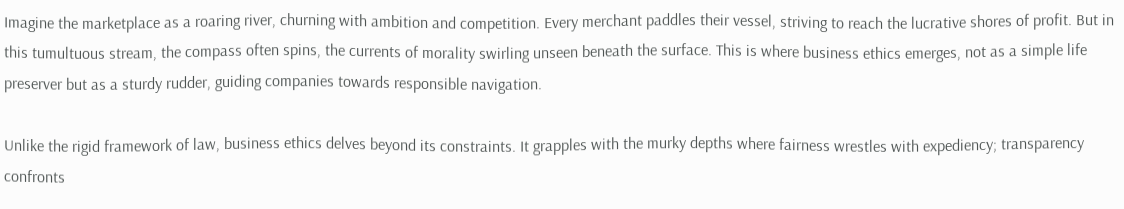Imagine the marketplace as a roaring river, churning with ambition and competition. Every merchant paddles their vessel, striving to reach the lucrative shores of profit. But in this tumultuous stream, the compass often spins, the currents of morality swirling unseen beneath the surface. This is where business ethics emerges, not as a simple life preserver but as a sturdy rudder, guiding companies towards responsible navigation.

Unlike the rigid framework of law, business ethics delves beyond its constraints. It grapples with the murky depths where fairness wrestles with expediency; transparency confronts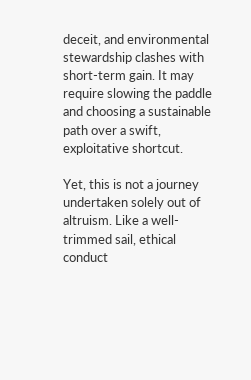deceit, and environmental stewardship clashes with short-term gain. It may require slowing the paddle and choosing a sustainable path over a swift, exploitative shortcut.

Yet, this is not a journey undertaken solely out of altruism. Like a well-trimmed sail, ethical conduct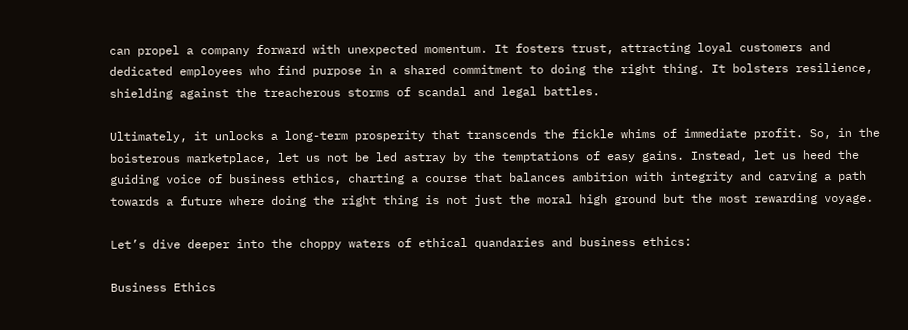can propel a company forward with unexpected momentum. It fosters trust, attracting loyal customers and dedicated employees who find purpose in a shared commitment to doing the right thing. It bolsters resilience, shielding against the treacherous storms of scandal and legal battles.

Ultimately, it unlocks a long-term prosperity that transcends the fickle whims of immediate profit. So, in the boisterous marketplace, let us not be led astray by the temptations of easy gains. Instead, let us heed the guiding voice of business ethics, charting a course that balances ambition with integrity and carving a path towards a future where doing the right thing is not just the moral high ground but the most rewarding voyage.

Let’s dive deeper into the choppy waters of ethical quandaries and business ethics:

Business Ethics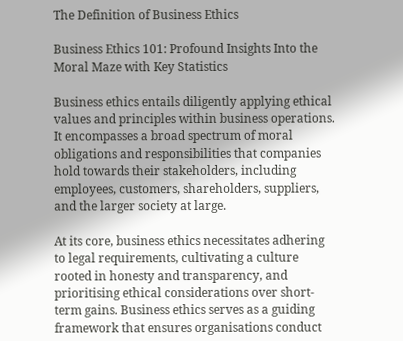The Definition of Business Ethics

Business Ethics 101: Profound Insights Into the Moral Maze with Key Statistics

Business ethics entails diligently applying ethical values and principles within business operations. It encompasses a broad spectrum of moral obligations and responsibilities that companies hold towards their stakeholders, including employees, customers, shareholders, suppliers, and the larger society at large.

At its core, business ethics necessitates adhering to legal requirements, cultivating a culture rooted in honesty and transparency, and prioritising ethical considerations over short-term gains. Business ethics serves as a guiding framework that ensures organisations conduct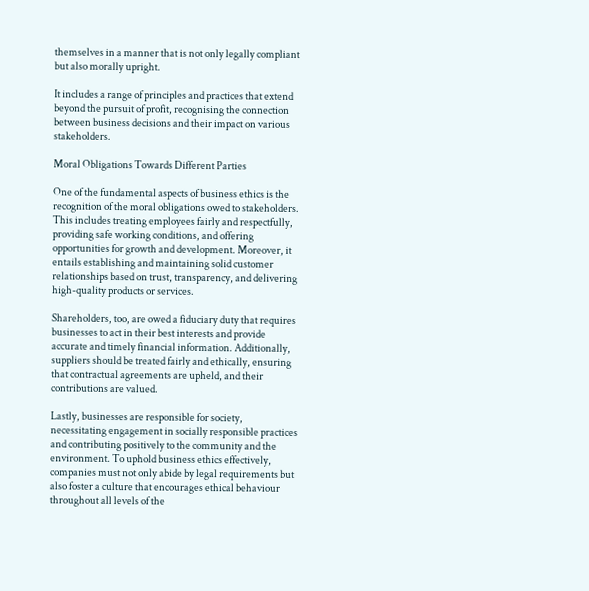themselves in a manner that is not only legally compliant but also morally upright.

It includes a range of principles and practices that extend beyond the pursuit of profit, recognising the connection between business decisions and their impact on various stakeholders.

Moral Obligations Towards Different Parties

One of the fundamental aspects of business ethics is the recognition of the moral obligations owed to stakeholders. This includes treating employees fairly and respectfully, providing safe working conditions, and offering opportunities for growth and development. Moreover, it entails establishing and maintaining solid customer relationships based on trust, transparency, and delivering high-quality products or services.

Shareholders, too, are owed a fiduciary duty that requires businesses to act in their best interests and provide accurate and timely financial information. Additionally, suppliers should be treated fairly and ethically, ensuring that contractual agreements are upheld, and their contributions are valued.

Lastly, businesses are responsible for society, necessitating engagement in socially responsible practices and contributing positively to the community and the environment. To uphold business ethics effectively, companies must not only abide by legal requirements but also foster a culture that encourages ethical behaviour throughout all levels of the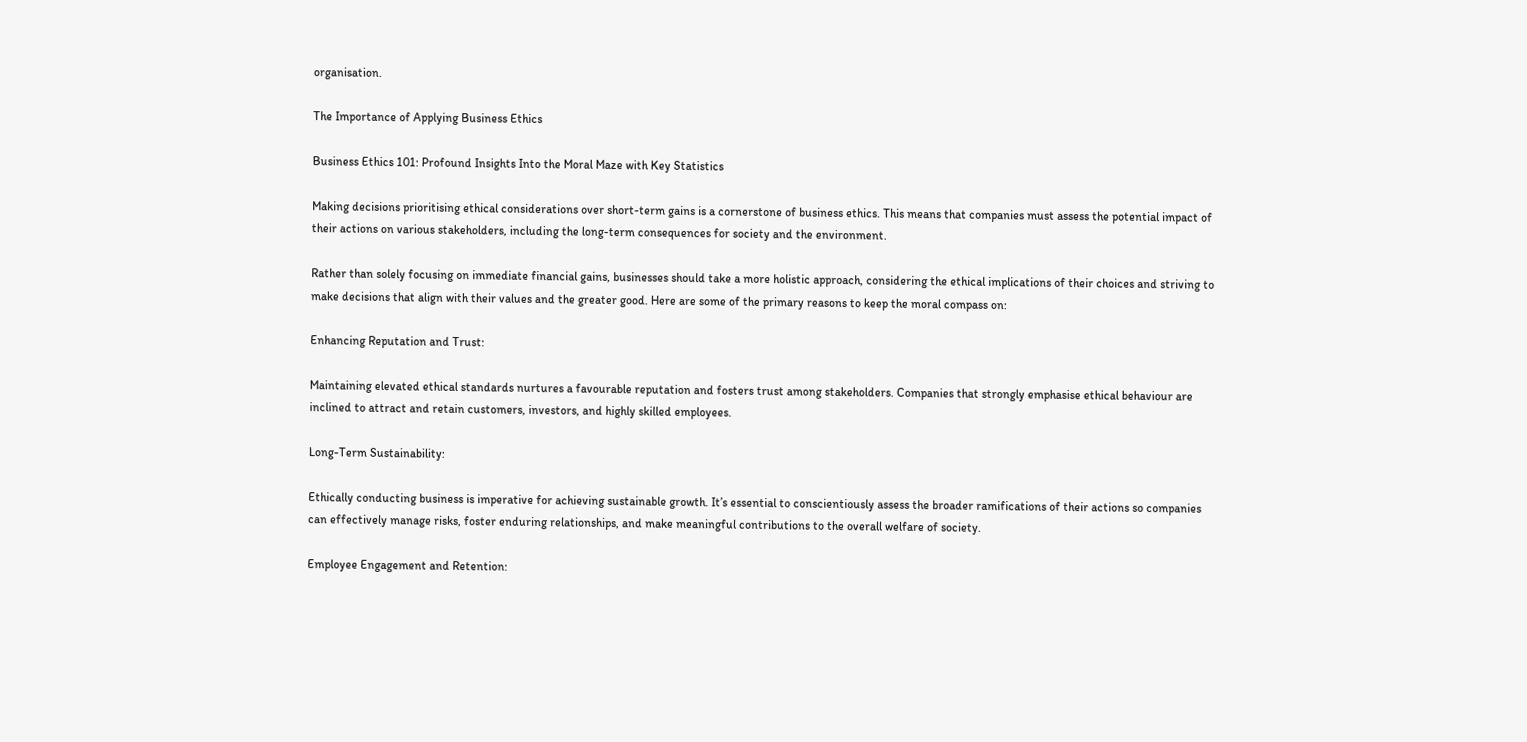organisation.

The Importance of Applying Business Ethics

Business Ethics 101: Profound Insights Into the Moral Maze with Key Statistics

Making decisions prioritising ethical considerations over short-term gains is a cornerstone of business ethics. This means that companies must assess the potential impact of their actions on various stakeholders, including the long-term consequences for society and the environment.

Rather than solely focusing on immediate financial gains, businesses should take a more holistic approach, considering the ethical implications of their choices and striving to make decisions that align with their values and the greater good. Here are some of the primary reasons to keep the moral compass on:

Enhancing Reputation and Trust:

Maintaining elevated ethical standards nurtures a favourable reputation and fosters trust among stakeholders. Companies that strongly emphasise ethical behaviour are inclined to attract and retain customers, investors, and highly skilled employees.

Long-Term Sustainability:

Ethically conducting business is imperative for achieving sustainable growth. It’s essential to conscientiously assess the broader ramifications of their actions so companies can effectively manage risks, foster enduring relationships, and make meaningful contributions to the overall welfare of society.

Employee Engagement and Retention: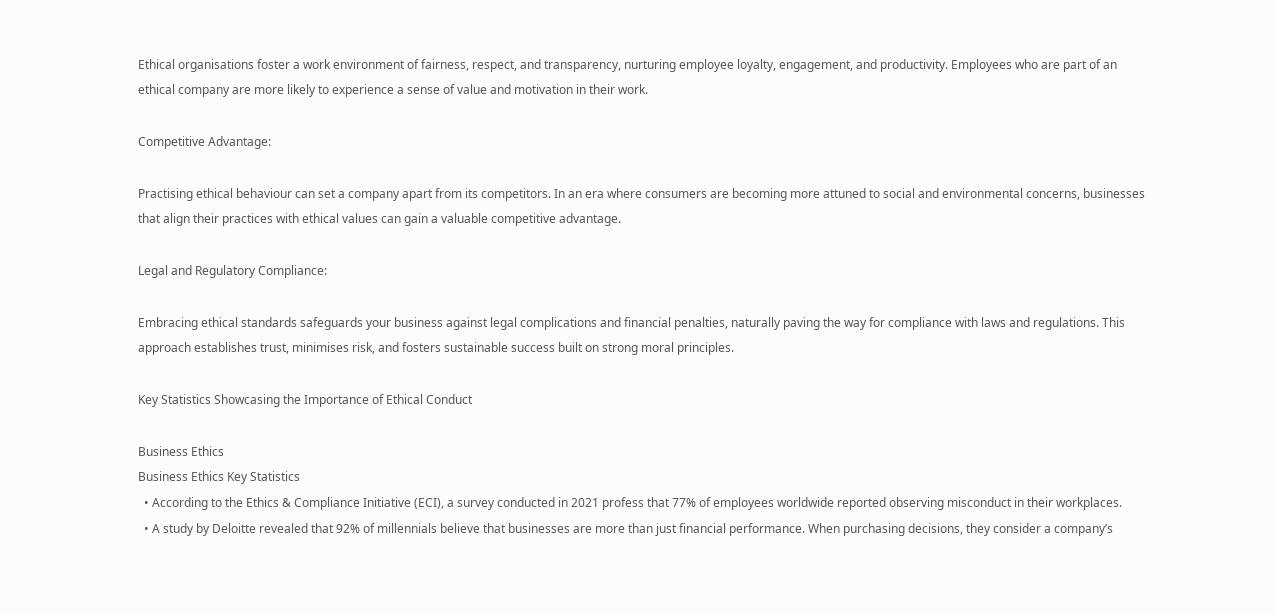Ethical organisations foster a work environment of fairness, respect, and transparency, nurturing employee loyalty, engagement, and productivity. Employees who are part of an ethical company are more likely to experience a sense of value and motivation in their work.

Competitive Advantage:

Practising ethical behaviour can set a company apart from its competitors. In an era where consumers are becoming more attuned to social and environmental concerns, businesses that align their practices with ethical values can gain a valuable competitive advantage.

Legal and Regulatory Compliance:

Embracing ethical standards safeguards your business against legal complications and financial penalties, naturally paving the way for compliance with laws and regulations. This approach establishes trust, minimises risk, and fosters sustainable success built on strong moral principles.

Key Statistics Showcasing the Importance of Ethical Conduct

Business Ethics
Business Ethics Key Statistics
  • According to the Ethics & Compliance Initiative (ECI), a survey conducted in 2021 profess that 77% of employees worldwide reported observing misconduct in their workplaces.
  • A study by Deloitte revealed that 92% of millennials believe that businesses are more than just financial performance. When purchasing decisions, they consider a company’s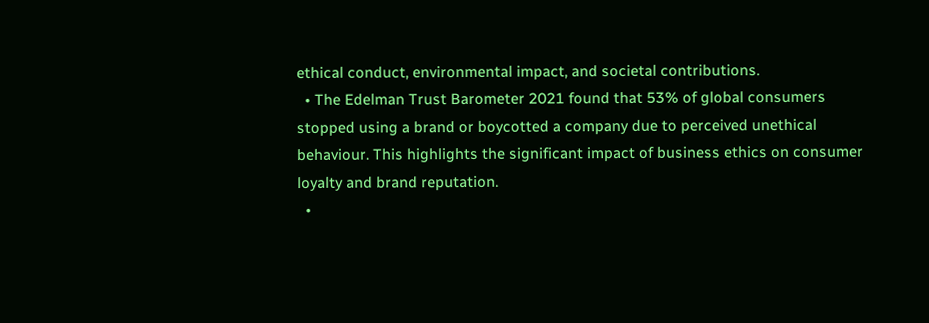ethical conduct, environmental impact, and societal contributions.
  • The Edelman Trust Barometer 2021 found that 53% of global consumers stopped using a brand or boycotted a company due to perceived unethical behaviour. This highlights the significant impact of business ethics on consumer loyalty and brand reputation.
  •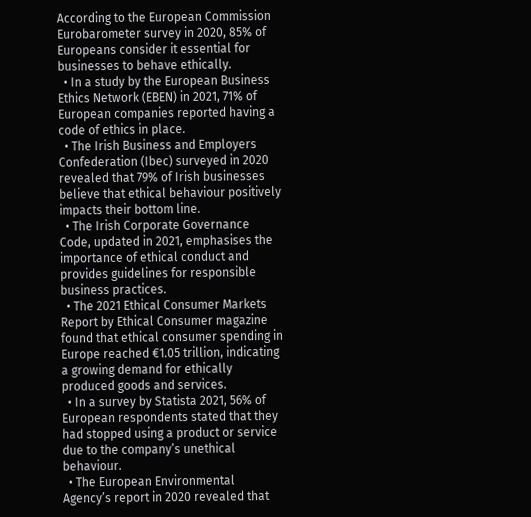According to the European Commission Eurobarometer survey in 2020, 85% of Europeans consider it essential for businesses to behave ethically.
  • In a study by the European Business Ethics Network (EBEN) in 2021, 71% of European companies reported having a code of ethics in place.
  • The Irish Business and Employers Confederation (Ibec) surveyed in 2020 revealed that 79% of Irish businesses believe that ethical behaviour positively impacts their bottom line.
  • The Irish Corporate Governance Code, updated in 2021, emphasises the importance of ethical conduct and provides guidelines for responsible business practices.
  • The 2021 Ethical Consumer Markets Report by Ethical Consumer magazine found that ethical consumer spending in Europe reached €1.05 trillion, indicating a growing demand for ethically produced goods and services.
  • In a survey by Statista 2021, 56% of European respondents stated that they had stopped using a product or service due to the company’s unethical behaviour.
  • The European Environmental Agency’s report in 2020 revealed that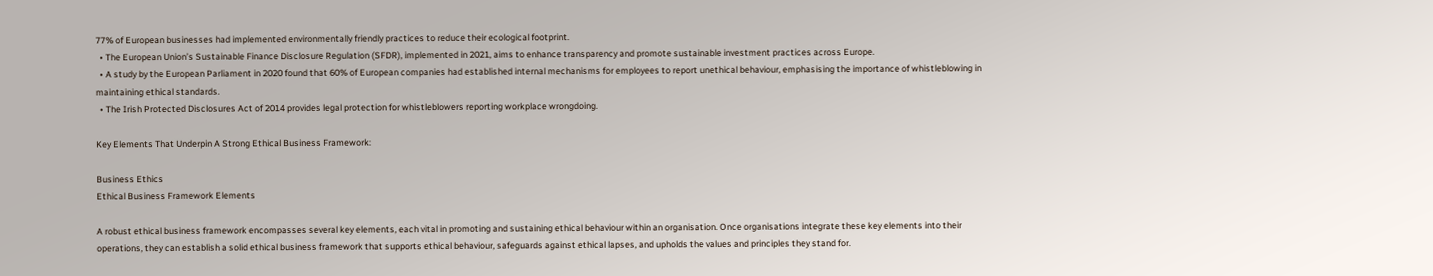77% of European businesses had implemented environmentally friendly practices to reduce their ecological footprint.
  • The European Union’s Sustainable Finance Disclosure Regulation (SFDR), implemented in 2021, aims to enhance transparency and promote sustainable investment practices across Europe.
  • A study by the European Parliament in 2020 found that 60% of European companies had established internal mechanisms for employees to report unethical behaviour, emphasising the importance of whistleblowing in maintaining ethical standards.
  • The Irish Protected Disclosures Act of 2014 provides legal protection for whistleblowers reporting workplace wrongdoing.

Key Elements That Underpin A Strong Ethical Business Framework:

Business Ethics
Ethical Business Framework Elements

A robust ethical business framework encompasses several key elements, each vital in promoting and sustaining ethical behaviour within an organisation. Once organisations integrate these key elements into their operations, they can establish a solid ethical business framework that supports ethical behaviour, safeguards against ethical lapses, and upholds the values and principles they stand for.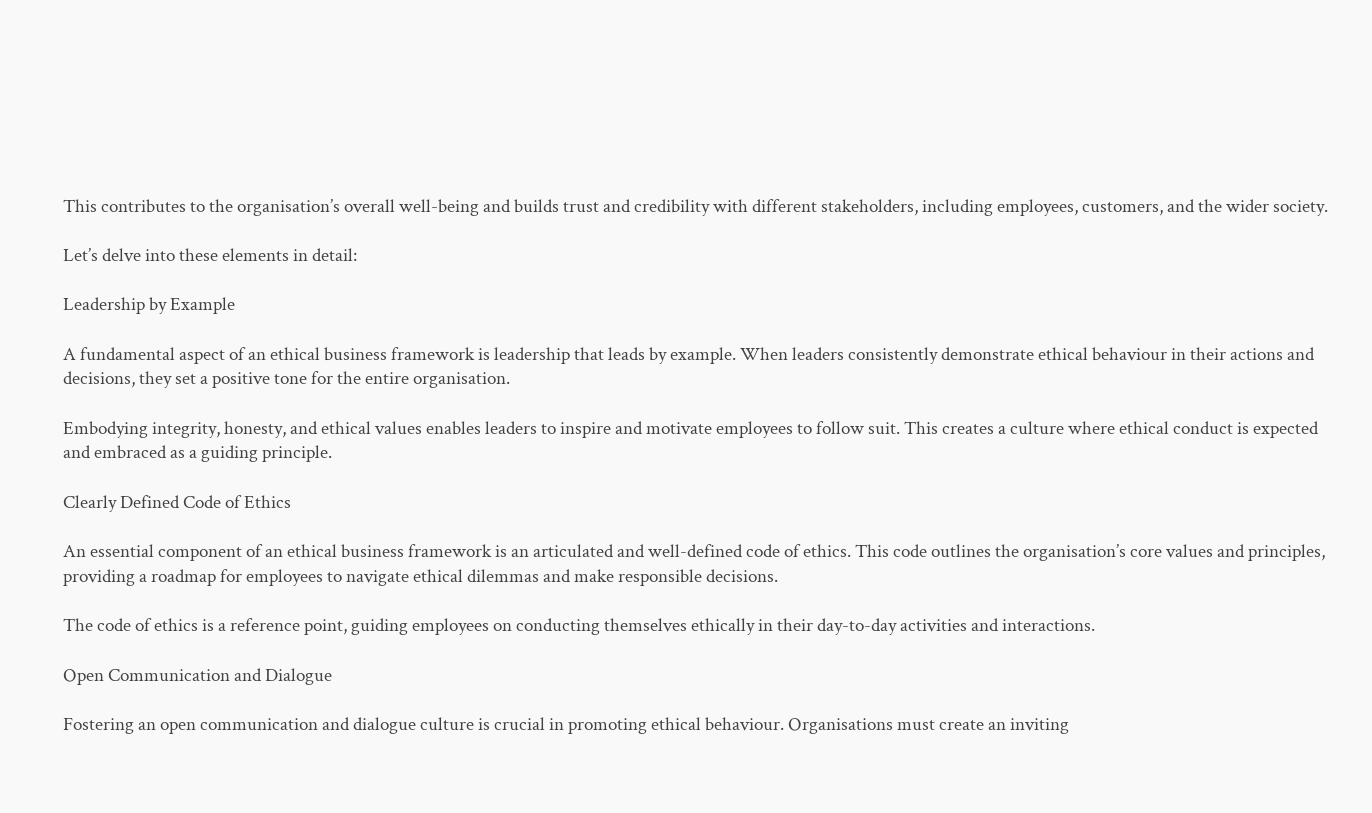This contributes to the organisation’s overall well-being and builds trust and credibility with different stakeholders, including employees, customers, and the wider society.

Let’s delve into these elements in detail:

Leadership by Example

A fundamental aspect of an ethical business framework is leadership that leads by example. When leaders consistently demonstrate ethical behaviour in their actions and decisions, they set a positive tone for the entire organisation.

Embodying integrity, honesty, and ethical values enables leaders to inspire and motivate employees to follow suit. This creates a culture where ethical conduct is expected and embraced as a guiding principle.

Clearly Defined Code of Ethics

An essential component of an ethical business framework is an articulated and well-defined code of ethics. This code outlines the organisation’s core values and principles, providing a roadmap for employees to navigate ethical dilemmas and make responsible decisions.

The code of ethics is a reference point, guiding employees on conducting themselves ethically in their day-to-day activities and interactions.

Open Communication and Dialogue

Fostering an open communication and dialogue culture is crucial in promoting ethical behaviour. Organisations must create an inviting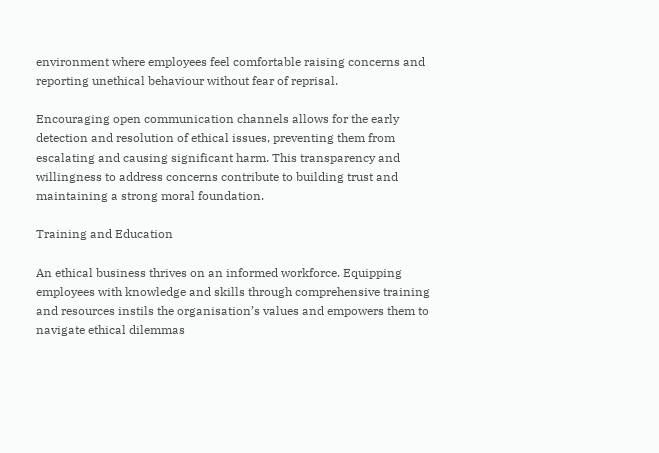environment where employees feel comfortable raising concerns and reporting unethical behaviour without fear of reprisal.

Encouraging open communication channels allows for the early detection and resolution of ethical issues, preventing them from escalating and causing significant harm. This transparency and willingness to address concerns contribute to building trust and maintaining a strong moral foundation.

Training and Education

An ethical business thrives on an informed workforce. Equipping employees with knowledge and skills through comprehensive training and resources instils the organisation’s values and empowers them to navigate ethical dilemmas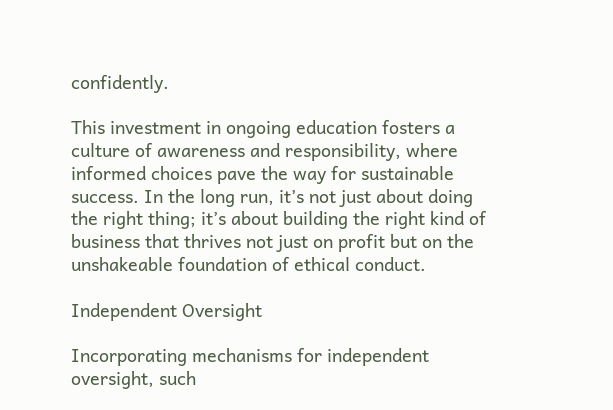confidently.

This investment in ongoing education fosters a culture of awareness and responsibility, where informed choices pave the way for sustainable success. In the long run, it’s not just about doing the right thing; it’s about building the right kind of business that thrives not just on profit but on the unshakeable foundation of ethical conduct.

Independent Oversight

Incorporating mechanisms for independent oversight, such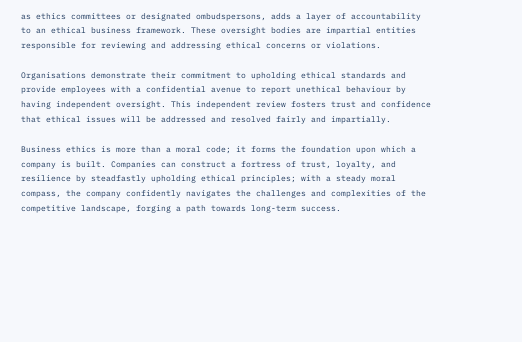as ethics committees or designated ombudspersons, adds a layer of accountability to an ethical business framework. These oversight bodies are impartial entities responsible for reviewing and addressing ethical concerns or violations.

Organisations demonstrate their commitment to upholding ethical standards and provide employees with a confidential avenue to report unethical behaviour by having independent oversight. This independent review fosters trust and confidence that ethical issues will be addressed and resolved fairly and impartially.

Business ethics is more than a moral code; it forms the foundation upon which a company is built. Companies can construct a fortress of trust, loyalty, and resilience by steadfastly upholding ethical principles; with a steady moral compass, the company confidently navigates the challenges and complexities of the competitive landscape, forging a path towards long-term success.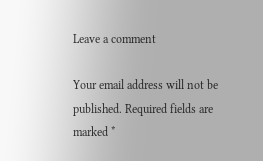Leave a comment

Your email address will not be published. Required fields are marked *